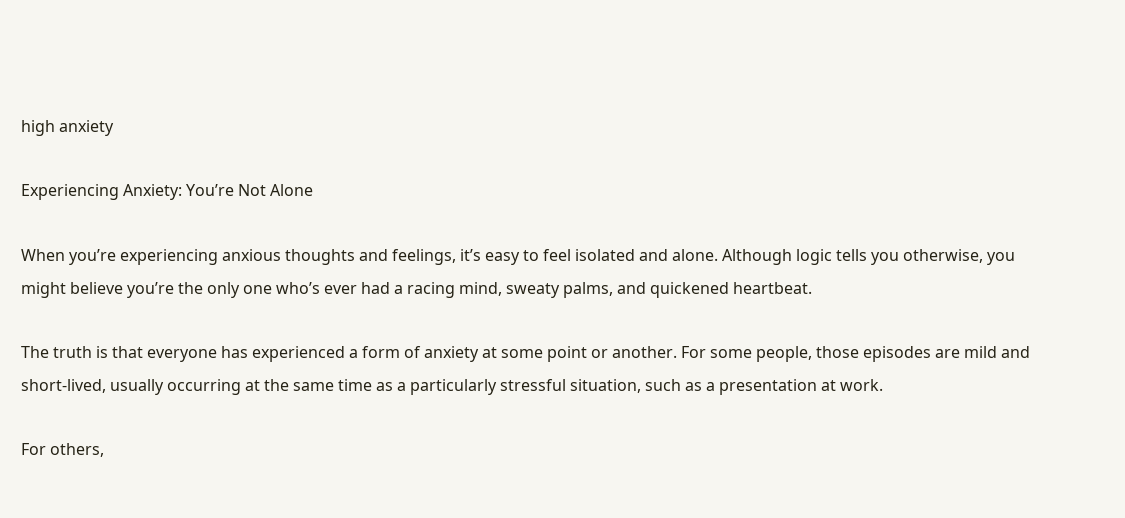high anxiety

Experiencing Anxiety: You’re Not Alone

When you’re experiencing anxious thoughts and feelings, it’s easy to feel isolated and alone. Although logic tells you otherwise, you might believe you’re the only one who’s ever had a racing mind, sweaty palms, and quickened heartbeat.

The truth is that everyone has experienced a form of anxiety at some point or another. For some people, those episodes are mild and short-lived, usually occurring at the same time as a particularly stressful situation, such as a presentation at work.

For others,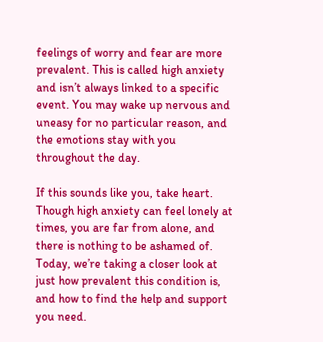feelings of worry and fear are more prevalent. This is called high anxiety and isn’t always linked to a specific event. You may wake up nervous and uneasy for no particular reason, and the emotions stay with you throughout the day.

If this sounds like you, take heart. Though high anxiety can feel lonely at times, you are far from alone, and there is nothing to be ashamed of. Today, we’re taking a closer look at just how prevalent this condition is, and how to find the help and support you need.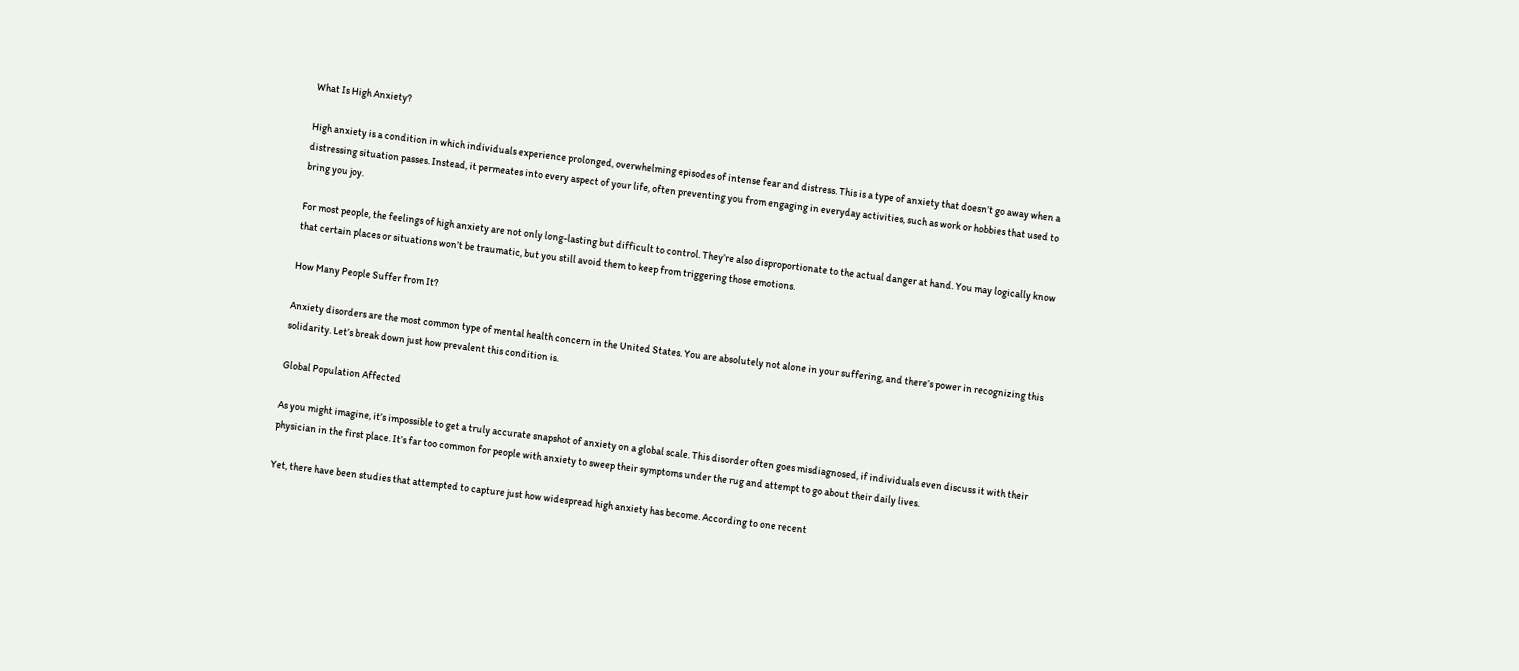What Is High Anxiety?

High anxiety is a condition in which individuals experience prolonged, overwhelming episodes of intense fear and distress. This is a type of anxiety that doesn’t go away when a distressing situation passes. Instead, it permeates into every aspect of your life, often preventing you from engaging in everyday activities, such as work or hobbies that used to bring you joy.

For most people, the feelings of high anxiety are not only long-lasting but difficult to control. They’re also disproportionate to the actual danger at hand. You may logically know that certain places or situations won’t be traumatic, but you still avoid them to keep from triggering those emotions.

How Many People Suffer from It?

Anxiety disorders are the most common type of mental health concern in the United States. You are absolutely not alone in your suffering, and there’s power in recognizing this solidarity. Let’s break down just how prevalent this condition is.

Global Population Affected

As you might imagine, it’s impossible to get a truly accurate snapshot of anxiety on a global scale. This disorder often goes misdiagnosed, if individuals even discuss it with their physician in the first place. It’s far too common for people with anxiety to sweep their symptoms under the rug and attempt to go about their daily lives.

Yet, there have been studies that attempted to capture just how widespread high anxiety has become. According to one recent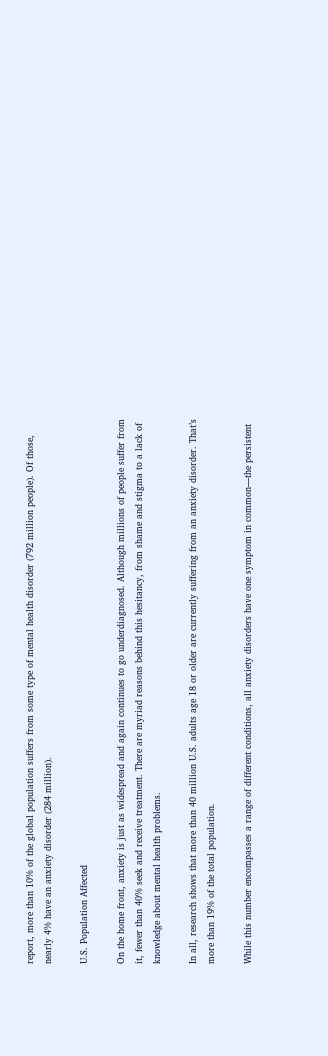report, more than 10% of the global population suffers from some type of mental health disorder (792 million people). Of those, nearly 4% have an anxiety disorder (284 million).

U.S. Population Affected

On the home front, anxiety is just as widespread and again continues to go underdiagnosed. Although millions of people suffer from it, fewer than 40% seek and receive treatment. There are myriad reasons behind this hesitancy, from shame and stigma to a lack of knowledge about mental health problems.

In all, research shows that more than 40 million U.S. adults age 18 or older are currently suffering from an anxiety disorder. That’s more than 19% of the total population.

While this number encompasses a range of different conditions, all anxiety disorders have one symptom in common—the persistent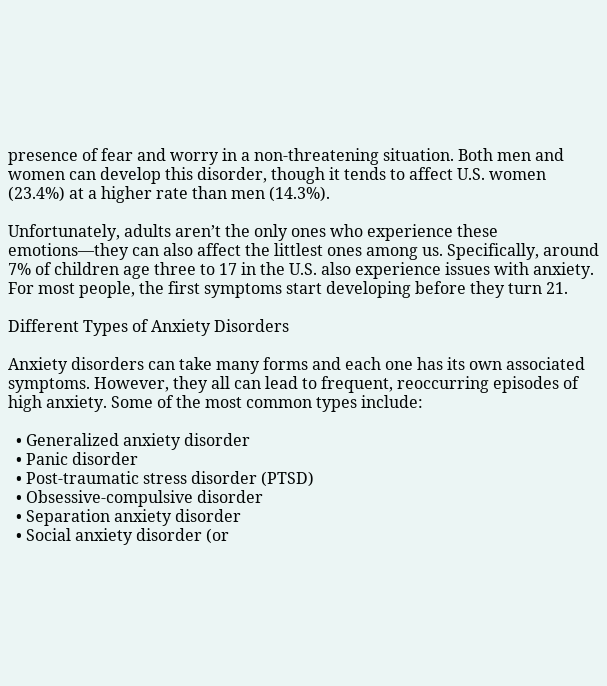presence of fear and worry in a non-threatening situation. Both men and women can develop this disorder, though it tends to affect U.S. women (23.4%) at a higher rate than men (14.3%).

Unfortunately, adults aren’t the only ones who experience these emotions—they can also affect the littlest ones among us. Specifically, around 7% of children age three to 17 in the U.S. also experience issues with anxiety. For most people, the first symptoms start developing before they turn 21.

Different Types of Anxiety Disorders

Anxiety disorders can take many forms and each one has its own associated symptoms. However, they all can lead to frequent, reoccurring episodes of high anxiety. Some of the most common types include:

  • Generalized anxiety disorder
  • Panic disorder
  • Post-traumatic stress disorder (PTSD)
  • Obsessive-compulsive disorder
  • Separation anxiety disorder
  • Social anxiety disorder (or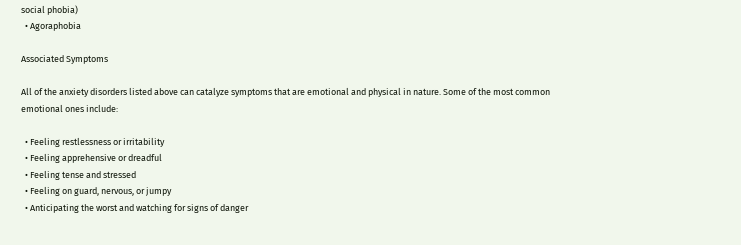social phobia)
  • Agoraphobia

Associated Symptoms

All of the anxiety disorders listed above can catalyze symptoms that are emotional and physical in nature. Some of the most common emotional ones include:

  • Feeling restlessness or irritability
  • Feeling apprehensive or dreadful
  • Feeling tense and stressed
  • Feeling on guard, nervous, or jumpy
  • Anticipating the worst and watching for signs of danger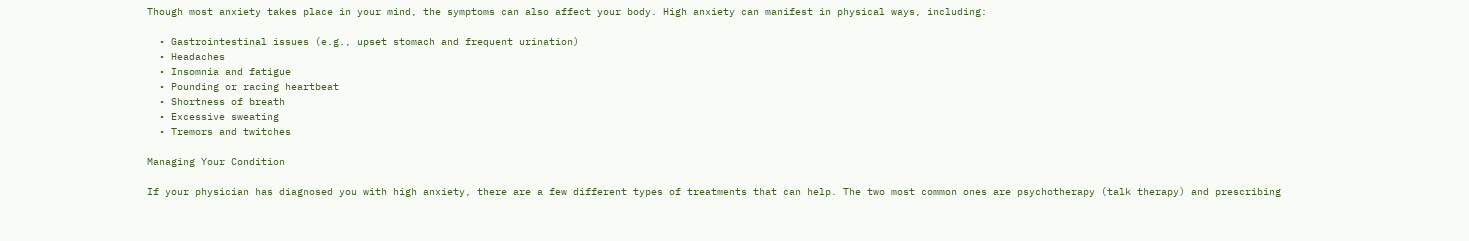Though most anxiety takes place in your mind, the symptoms can also affect your body. High anxiety can manifest in physical ways, including:

  • Gastrointestinal issues (e.g., upset stomach and frequent urination)
  • Headaches
  • Insomnia and fatigue
  • Pounding or racing heartbeat
  • Shortness of breath
  • Excessive sweating
  • Tremors and twitches

Managing Your Condition

If your physician has diagnosed you with high anxiety, there are a few different types of treatments that can help. The two most common ones are psychotherapy (talk therapy) and prescribing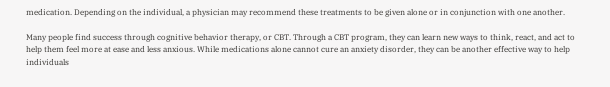medication. Depending on the individual, a physician may recommend these treatments to be given alone or in conjunction with one another.

Many people find success through cognitive behavior therapy, or CBT. Through a CBT program, they can learn new ways to think, react, and act to help them feel more at ease and less anxious. While medications alone cannot cure an anxiety disorder, they can be another effective way to help individuals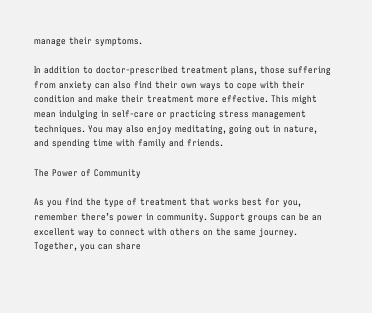manage their symptoms.

In addition to doctor-prescribed treatment plans, those suffering from anxiety can also find their own ways to cope with their condition and make their treatment more effective. This might mean indulging in self-care or practicing stress management techniques. You may also enjoy meditating, going out in nature, and spending time with family and friends.

The Power of Community

As you find the type of treatment that works best for you, remember there’s power in community. Support groups can be an excellent way to connect with others on the same journey. Together, you can share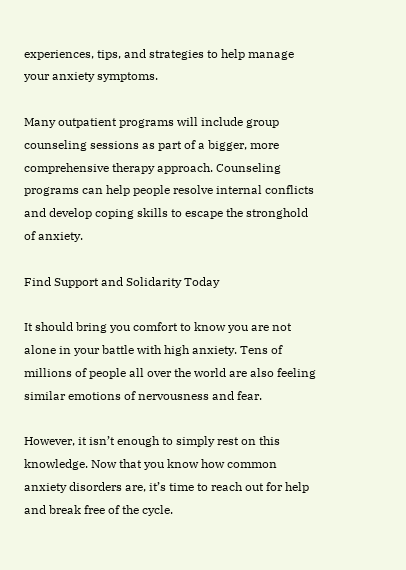experiences, tips, and strategies to help manage your anxiety symptoms.

Many outpatient programs will include group counseling sessions as part of a bigger, more comprehensive therapy approach. Counseling programs can help people resolve internal conflicts and develop coping skills to escape the stronghold of anxiety.

Find Support and Solidarity Today

It should bring you comfort to know you are not alone in your battle with high anxiety. Tens of millions of people all over the world are also feeling similar emotions of nervousness and fear.

However, it isn’t enough to simply rest on this knowledge. Now that you know how common anxiety disorders are, it’s time to reach out for help and break free of the cycle.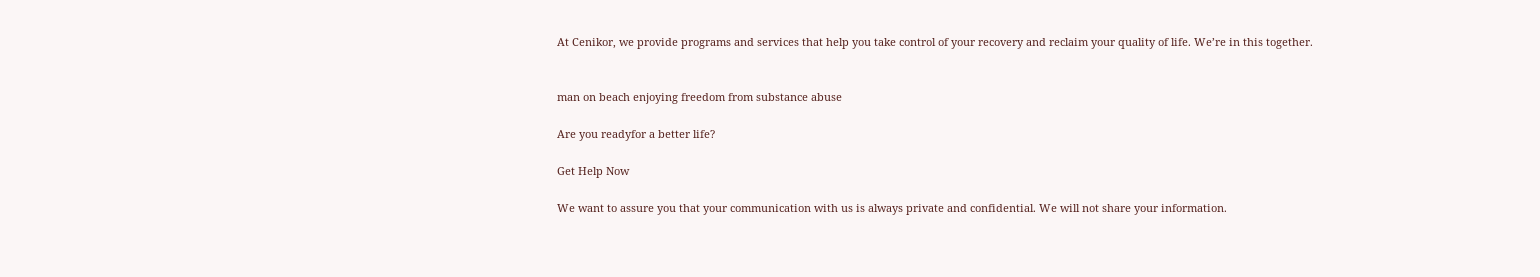At Cenikor, we provide programs and services that help you take control of your recovery and reclaim your quality of life. We’re in this together.


man on beach enjoying freedom from substance abuse

Are you readyfor a better life?

Get Help Now

We want to assure you that your communication with us is always private and confidential. We will not share your information.